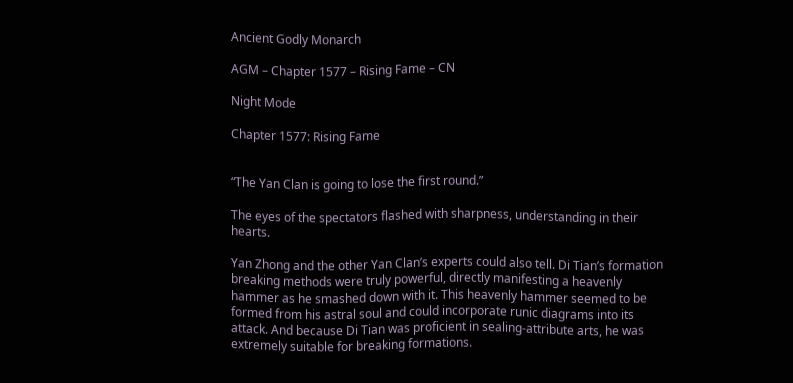Ancient Godly Monarch

AGM – Chapter 1577 – Rising Fame – CN

Night Mode

Chapter 1577: Rising Fame


“The Yan Clan is going to lose the first round.”

The eyes of the spectators flashed with sharpness, understanding in their hearts.

Yan Zhong and the other Yan Clan’s experts could also tell. Di Tian’s formation breaking methods were truly powerful, directly manifesting a heavenly hammer as he smashed down with it. This heavenly hammer seemed to be formed from his astral soul and could incorporate runic diagrams into its attack. And because Di Tian was proficient in sealing-attribute arts, he was extremely suitable for breaking formations.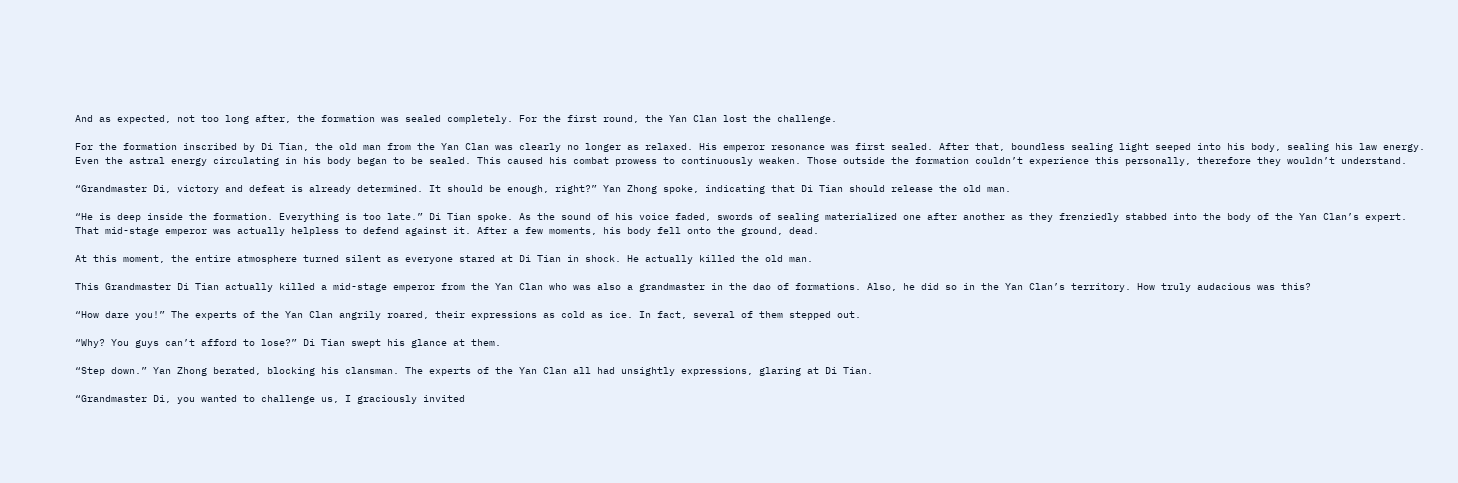And as expected, not too long after, the formation was sealed completely. For the first round, the Yan Clan lost the challenge.

For the formation inscribed by Di Tian, the old man from the Yan Clan was clearly no longer as relaxed. His emperor resonance was first sealed. After that, boundless sealing light seeped into his body, sealing his law energy. Even the astral energy circulating in his body began to be sealed. This caused his combat prowess to continuously weaken. Those outside the formation couldn’t experience this personally, therefore they wouldn’t understand.

“Grandmaster Di, victory and defeat is already determined. It should be enough, right?” Yan Zhong spoke, indicating that Di Tian should release the old man.

“He is deep inside the formation. Everything is too late.” Di Tian spoke. As the sound of his voice faded, swords of sealing materialized one after another as they frenziedly stabbed into the body of the Yan Clan’s expert. That mid-stage emperor was actually helpless to defend against it. After a few moments, his body fell onto the ground, dead.

At this moment, the entire atmosphere turned silent as everyone stared at Di Tian in shock. He actually killed the old man.

This Grandmaster Di Tian actually killed a mid-stage emperor from the Yan Clan who was also a grandmaster in the dao of formations. Also, he did so in the Yan Clan’s territory. How truly audacious was this?

“How dare you!” The experts of the Yan Clan angrily roared, their expressions as cold as ice. In fact, several of them stepped out.

“Why? You guys can’t afford to lose?” Di Tian swept his glance at them.

“Step down.” Yan Zhong berated, blocking his clansman. The experts of the Yan Clan all had unsightly expressions, glaring at Di Tian.

“Grandmaster Di, you wanted to challenge us, I graciously invited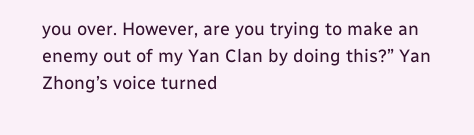you over. However, are you trying to make an enemy out of my Yan Clan by doing this?” Yan Zhong’s voice turned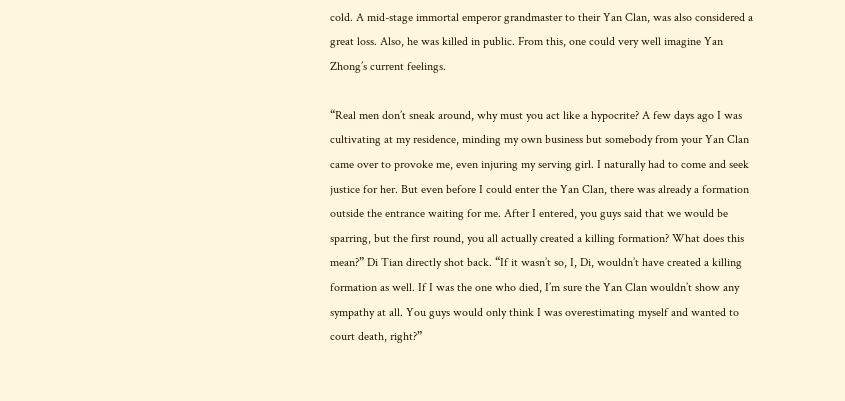cold. A mid-stage immortal emperor grandmaster to their Yan Clan, was also considered a great loss. Also, he was killed in public. From this, one could very well imagine Yan Zhong’s current feelings.

“Real men don’t sneak around, why must you act like a hypocrite? A few days ago I was cultivating at my residence, minding my own business but somebody from your Yan Clan came over to provoke me, even injuring my serving girl. I naturally had to come and seek justice for her. But even before I could enter the Yan Clan, there was already a formation outside the entrance waiting for me. After I entered, you guys said that we would be sparring, but the first round, you all actually created a killing formation? What does this mean?” Di Tian directly shot back. “If it wasn’t so, I, Di, wouldn’t have created a killing formation as well. If I was the one who died, I’m sure the Yan Clan wouldn’t show any sympathy at all. You guys would only think I was overestimating myself and wanted to court death, right?”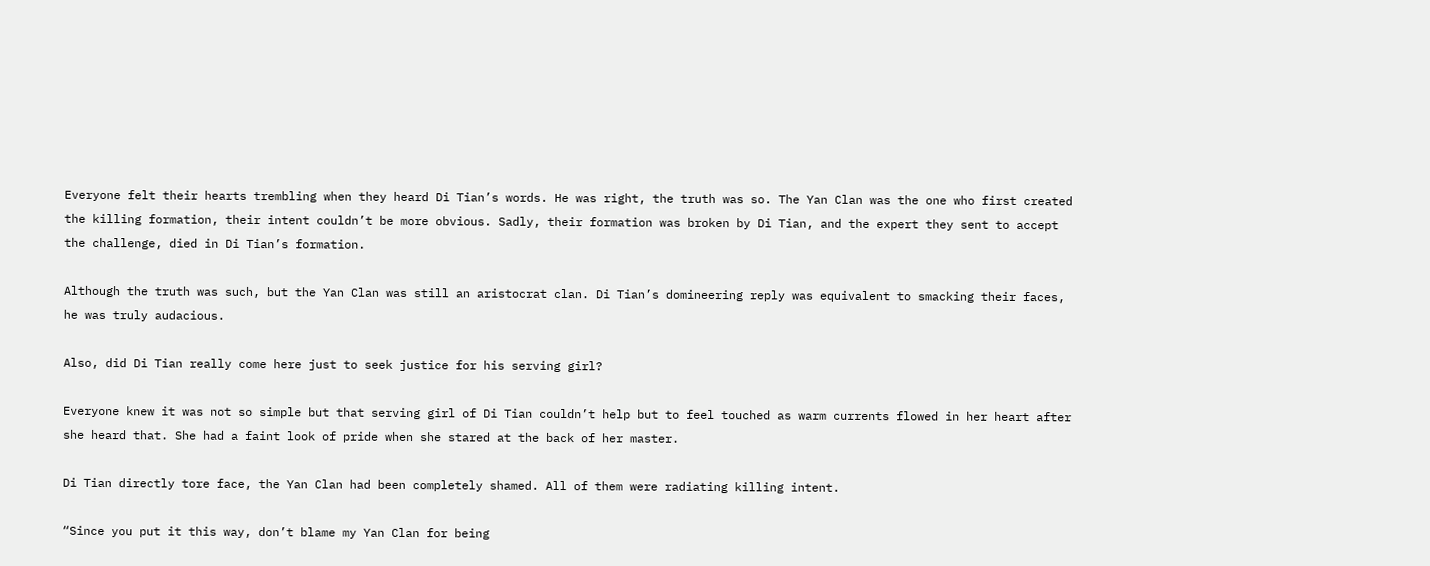Everyone felt their hearts trembling when they heard Di Tian’s words. He was right, the truth was so. The Yan Clan was the one who first created the killing formation, their intent couldn’t be more obvious. Sadly, their formation was broken by Di Tian, and the expert they sent to accept the challenge, died in Di Tian’s formation.

Although the truth was such, but the Yan Clan was still an aristocrat clan. Di Tian’s domineering reply was equivalent to smacking their faces, he was truly audacious.

Also, did Di Tian really come here just to seek justice for his serving girl?

Everyone knew it was not so simple but that serving girl of Di Tian couldn’t help but to feel touched as warm currents flowed in her heart after she heard that. She had a faint look of pride when she stared at the back of her master.

Di Tian directly tore face, the Yan Clan had been completely shamed. All of them were radiating killing intent.

“Since you put it this way, don’t blame my Yan Clan for being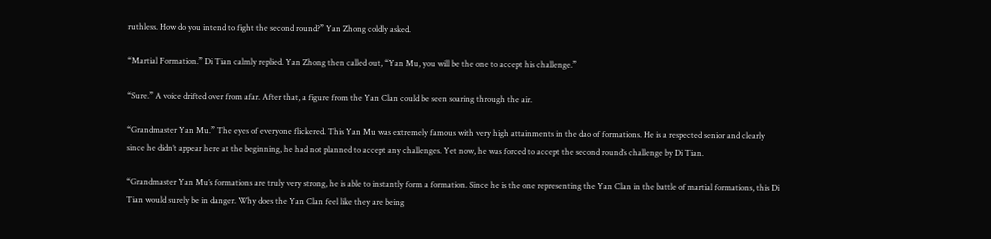ruthless. How do you intend to fight the second round?” Yan Zhong coldly asked.

“Martial Formation.” Di Tian calmly replied. Yan Zhong then called out, “Yan Mu, you will be the one to accept his challenge.”

“Sure.” A voice drifted over from afar. After that, a figure from the Yan Clan could be seen soaring through the air.

“Grandmaster Yan Mu.” The eyes of everyone flickered. This Yan Mu was extremely famous with very high attainments in the dao of formations. He is a respected senior and clearly since he didn’t appear here at the beginning, he had not planned to accept any challenges. Yet now, he was forced to accept the second round’s challenge by Di Tian.

“Grandmaster Yan Mu’s formations are truly very strong, he is able to instantly form a formation. Since he is the one representing the Yan Clan in the battle of martial formations, this Di Tian would surely be in danger. Why does the Yan Clan feel like they are being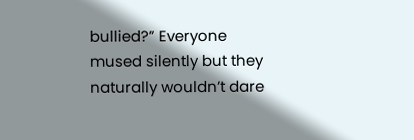bullied?” Everyone mused silently but they naturally wouldn’t dare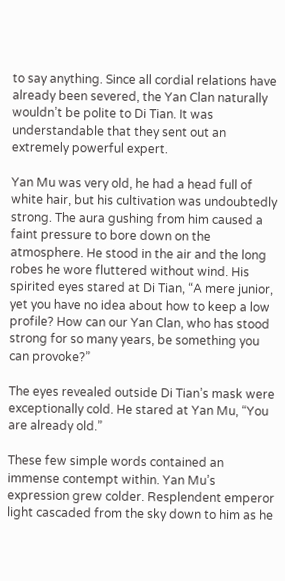to say anything. Since all cordial relations have already been severed, the Yan Clan naturally wouldn’t be polite to Di Tian. It was understandable that they sent out an extremely powerful expert.

Yan Mu was very old, he had a head full of white hair, but his cultivation was undoubtedly strong. The aura gushing from him caused a faint pressure to bore down on the atmosphere. He stood in the air and the long robes he wore fluttered without wind. His spirited eyes stared at Di Tian, “A mere junior, yet you have no idea about how to keep a low profile? How can our Yan Clan, who has stood strong for so many years, be something you can provoke?”

The eyes revealed outside Di Tian’s mask were exceptionally cold. He stared at Yan Mu, “You are already old.”

These few simple words contained an immense contempt within. Yan Mu’s expression grew colder. Resplendent emperor light cascaded from the sky down to him as he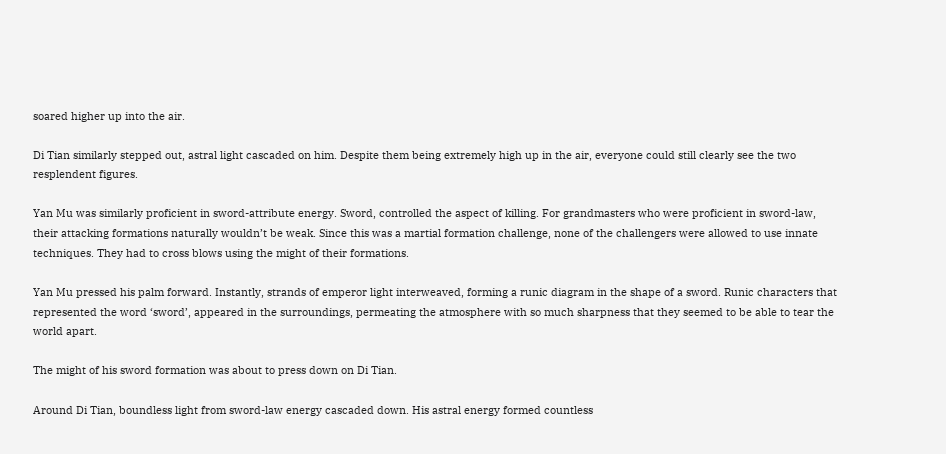soared higher up into the air.

Di Tian similarly stepped out, astral light cascaded on him. Despite them being extremely high up in the air, everyone could still clearly see the two resplendent figures.

Yan Mu was similarly proficient in sword-attribute energy. Sword, controlled the aspect of killing. For grandmasters who were proficient in sword-law, their attacking formations naturally wouldn’t be weak. Since this was a martial formation challenge, none of the challengers were allowed to use innate techniques. They had to cross blows using the might of their formations.

Yan Mu pressed his palm forward. Instantly, strands of emperor light interweaved, forming a runic diagram in the shape of a sword. Runic characters that represented the word ‘sword’, appeared in the surroundings, permeating the atmosphere with so much sharpness that they seemed to be able to tear the world apart.

The might of his sword formation was about to press down on Di Tian.

Around Di Tian, boundless light from sword-law energy cascaded down. His astral energy formed countless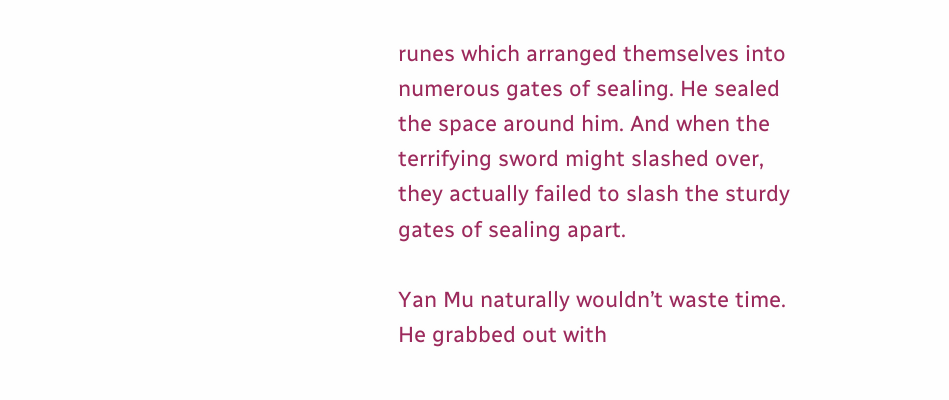runes which arranged themselves into numerous gates of sealing. He sealed the space around him. And when the terrifying sword might slashed over, they actually failed to slash the sturdy gates of sealing apart.

Yan Mu naturally wouldn’t waste time. He grabbed out with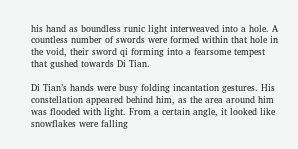his hand as boundless runic light interweaved into a hole. A countless number of swords were formed within that hole in the void, their sword qi forming into a fearsome tempest that gushed towards Di Tian.

Di Tian’s hands were busy folding incantation gestures. His constellation appeared behind him, as the area around him was flooded with light. From a certain angle, it looked like snowflakes were falling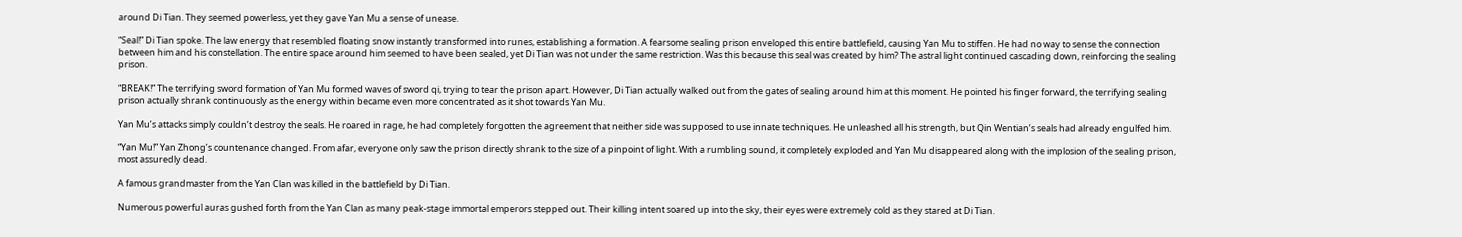around Di Tian. They seemed powerless, yet they gave Yan Mu a sense of unease.

“Seal!” Di Tian spoke. The law energy that resembled floating snow instantly transformed into runes, establishing a formation. A fearsome sealing prison enveloped this entire battlefield, causing Yan Mu to stiffen. He had no way to sense the connection between him and his constellation. The entire space around him seemed to have been sealed, yet Di Tian was not under the same restriction. Was this because this seal was created by him? The astral light continued cascading down, reinforcing the sealing prison.

“BREAK!” The terrifying sword formation of Yan Mu formed waves of sword qi, trying to tear the prison apart. However, Di Tian actually walked out from the gates of sealing around him at this moment. He pointed his finger forward, the terrifying sealing prison actually shrank continuously as the energy within became even more concentrated as it shot towards Yan Mu.

Yan Mu’s attacks simply couldn’t destroy the seals. He roared in rage, he had completely forgotten the agreement that neither side was supposed to use innate techniques. He unleashed all his strength, but Qin Wentian’s seals had already engulfed him.

“Yan Mu!” Yan Zhong’s countenance changed. From afar, everyone only saw the prison directly shrank to the size of a pinpoint of light. With a rumbling sound, it completely exploded and Yan Mu disappeared along with the implosion of the sealing prison, most assuredly dead.

A famous grandmaster from the Yan Clan was killed in the battlefield by Di Tian.

Numerous powerful auras gushed forth from the Yan Clan as many peak-stage immortal emperors stepped out. Their killing intent soared up into the sky, their eyes were extremely cold as they stared at Di Tian.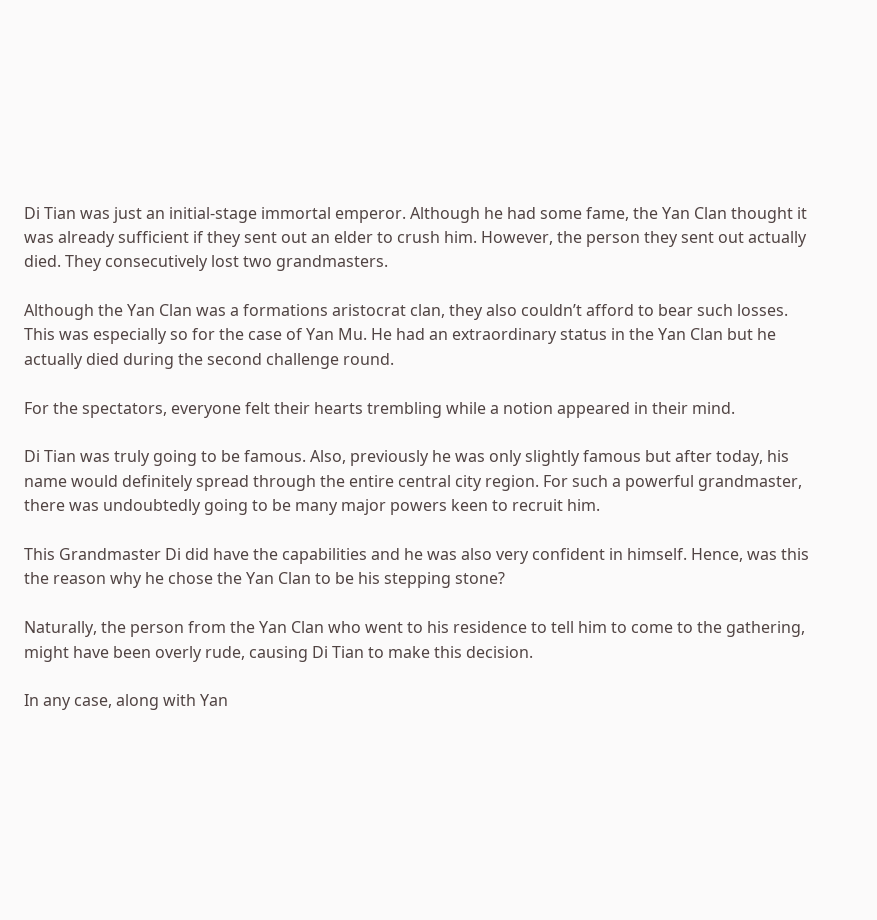Di Tian was just an initial-stage immortal emperor. Although he had some fame, the Yan Clan thought it was already sufficient if they sent out an elder to crush him. However, the person they sent out actually died. They consecutively lost two grandmasters.

Although the Yan Clan was a formations aristocrat clan, they also couldn’t afford to bear such losses. This was especially so for the case of Yan Mu. He had an extraordinary status in the Yan Clan but he actually died during the second challenge round.

For the spectators, everyone felt their hearts trembling while a notion appeared in their mind.

Di Tian was truly going to be famous. Also, previously he was only slightly famous but after today, his name would definitely spread through the entire central city region. For such a powerful grandmaster, there was undoubtedly going to be many major powers keen to recruit him.

This Grandmaster Di did have the capabilities and he was also very confident in himself. Hence, was this the reason why he chose the Yan Clan to be his stepping stone?

Naturally, the person from the Yan Clan who went to his residence to tell him to come to the gathering, might have been overly rude, causing Di Tian to make this decision.

In any case, along with Yan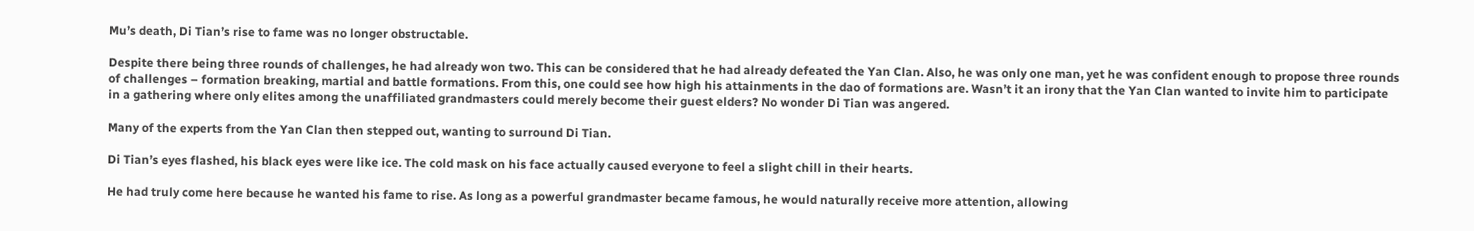Mu’s death, Di Tian’s rise to fame was no longer obstructable.

Despite there being three rounds of challenges, he had already won two. This can be considered that he had already defeated the Yan Clan. Also, he was only one man, yet he was confident enough to propose three rounds of challenges – formation breaking, martial and battle formations. From this, one could see how high his attainments in the dao of formations are. Wasn’t it an irony that the Yan Clan wanted to invite him to participate in a gathering where only elites among the unaffiliated grandmasters could merely become their guest elders? No wonder Di Tian was angered.

Many of the experts from the Yan Clan then stepped out, wanting to surround Di Tian.

Di Tian’s eyes flashed, his black eyes were like ice. The cold mask on his face actually caused everyone to feel a slight chill in their hearts.

He had truly come here because he wanted his fame to rise. As long as a powerful grandmaster became famous, he would naturally receive more attention, allowing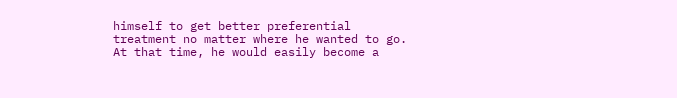himself to get better preferential treatment no matter where he wanted to go. At that time, he would easily become a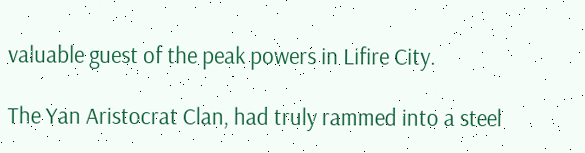valuable guest of the peak powers in Lifire City.

The Yan Aristocrat Clan, had truly rammed into a steel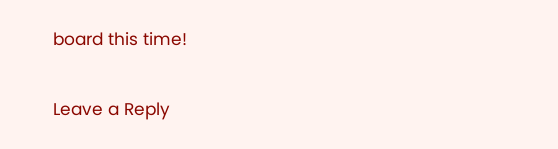board this time!


Leave a Reply